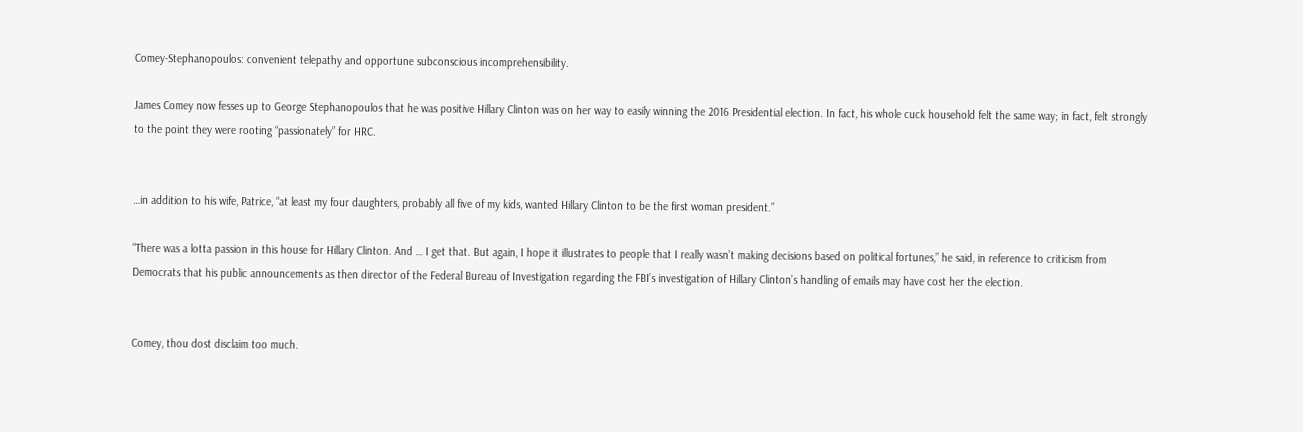Comey-Stephanopoulos: convenient telepathy and opportune subconscious incomprehensibility.

James Comey now fesses up to George Stephanopoulos that he was positive Hillary Clinton was on her way to easily winning the 2016 Presidential election. In fact, his whole cuck household felt the same way; in fact, felt strongly to the point they were rooting “passionately” for HRC.


…in addition to his wife, Patrice, “at least my four daughters, probably all five of my kids, wanted Hillary Clinton to be the first woman president.”

“There was a lotta passion in this house for Hillary Clinton. And … I get that. But again, I hope it illustrates to people that I really wasn’t making decisions based on political fortunes,” he said, in reference to criticism from Democrats that his public announcements as then director of the Federal Bureau of Investigation regarding the FBI’s investigation of Hillary Clinton’s handling of emails may have cost her the election.


Comey, thou dost disclaim too much.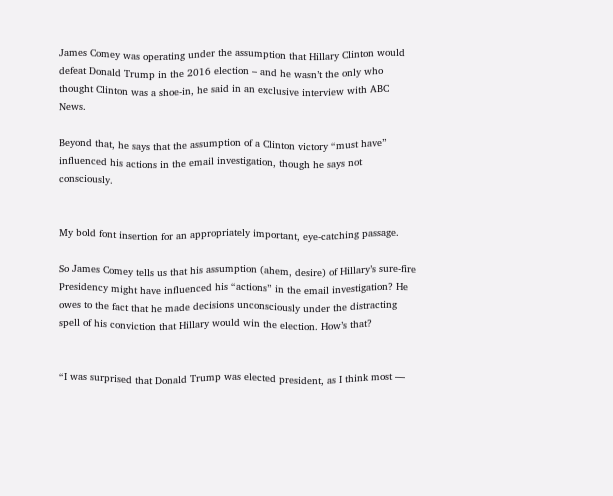James Comey was operating under the assumption that Hillary Clinton would defeat Donald Trump in the 2016 election – and he wasn’t the only who thought Clinton was a shoe-in, he said in an exclusive interview with ABC News.

Beyond that, he says that the assumption of a Clinton victory “must have” influenced his actions in the email investigation, though he says not consciously.


My bold font insertion for an appropriately important, eye-catching passage.

So James Comey tells us that his assumption (ahem, desire) of Hillary’s sure-fire Presidency might have influenced his “actions” in the email investigation? He owes to the fact that he made decisions unconsciously under the distracting spell of his conviction that Hillary would win the election. How’s that?


“I was surprised that Donald Trump was elected president, as I think most —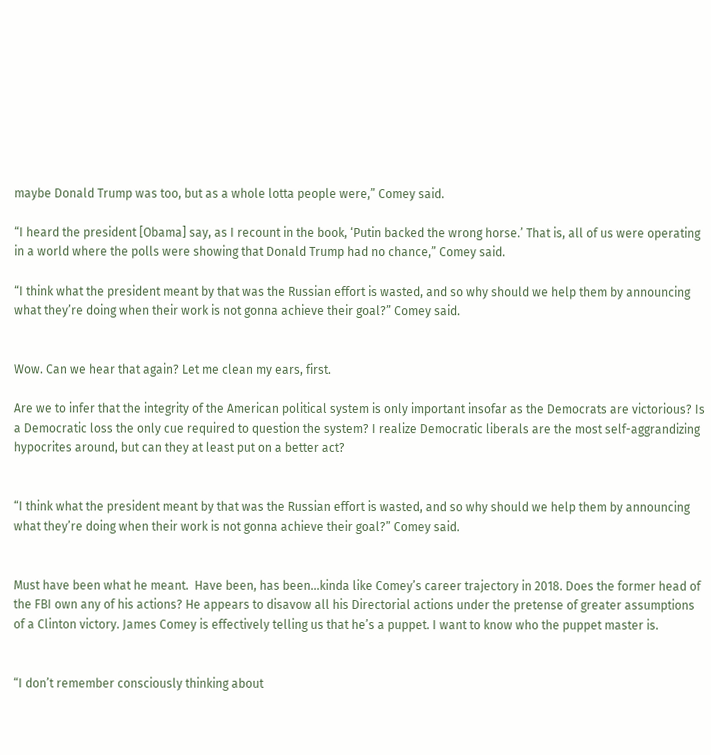maybe Donald Trump was too, but as a whole lotta people were,” Comey said.

“I heard the president [Obama] say, as I recount in the book, ‘Putin backed the wrong horse.’ That is, all of us were operating in a world where the polls were showing that Donald Trump had no chance,” Comey said.

“I think what the president meant by that was the Russian effort is wasted, and so why should we help them by announcing what they’re doing when their work is not gonna achieve their goal?” Comey said.


Wow. Can we hear that again? Let me clean my ears, first.

Are we to infer that the integrity of the American political system is only important insofar as the Democrats are victorious? Is a Democratic loss the only cue required to question the system? I realize Democratic liberals are the most self-aggrandizing hypocrites around, but can they at least put on a better act?


“I think what the president meant by that was the Russian effort is wasted, and so why should we help them by announcing what they’re doing when their work is not gonna achieve their goal?” Comey said.


Must have been what he meant.  Have been, has been…kinda like Comey’s career trajectory in 2018. Does the former head of the FBI own any of his actions? He appears to disavow all his Directorial actions under the pretense of greater assumptions of a Clinton victory. James Comey is effectively telling us that he’s a puppet. I want to know who the puppet master is.


“I don’t remember consciously thinking about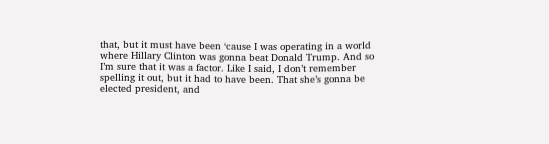that, but it must have been ‘cause I was operating in a world where Hillary Clinton was gonna beat Donald Trump. And so I’m sure that it was a factor. Like I said, I don’t remember spelling it out, but it had to have been. That she’s gonna be elected president, and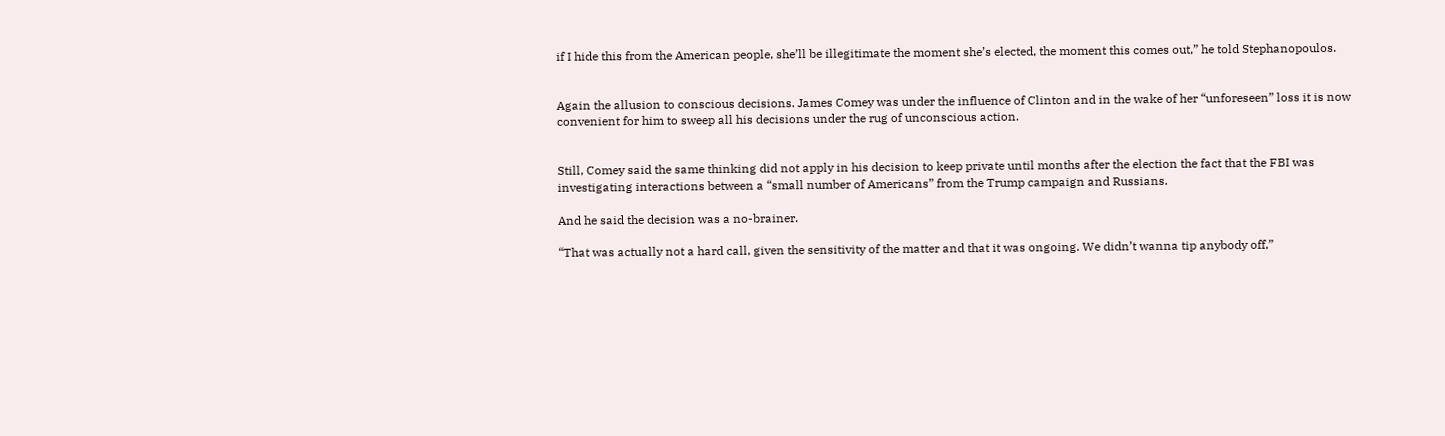if I hide this from the American people, she’ll be illegitimate the moment she’s elected, the moment this comes out,” he told Stephanopoulos.


Again the allusion to conscious decisions. James Comey was under the influence of Clinton and in the wake of her “unforeseen” loss it is now convenient for him to sweep all his decisions under the rug of unconscious action.


Still, Comey said the same thinking did not apply in his decision to keep private until months after the election the fact that the FBI was investigating interactions between a “small number of Americans” from the Trump campaign and Russians.

And he said the decision was a no-brainer.

“That was actually not a hard call, given the sensitivity of the matter and that it was ongoing. We didn’t wanna tip anybody off,”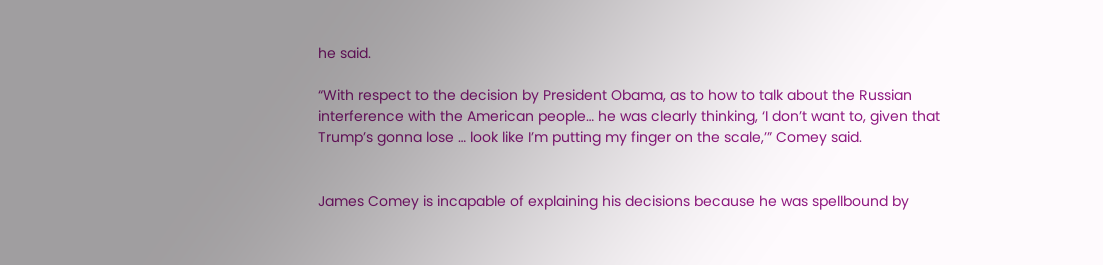he said.

“With respect to the decision by President Obama, as to how to talk about the Russian interference with the American people… he was clearly thinking, ‘I don’t want to, given that Trump’s gonna lose … look like I’m putting my finger on the scale,’” Comey said.


James Comey is incapable of explaining his decisions because he was spellbound by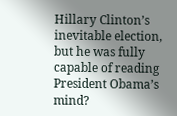Hillary Clinton’s inevitable election, but he was fully capable of reading President Obama’s mind?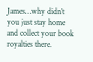James…why didn’t you just stay home and collect your book royalties there.